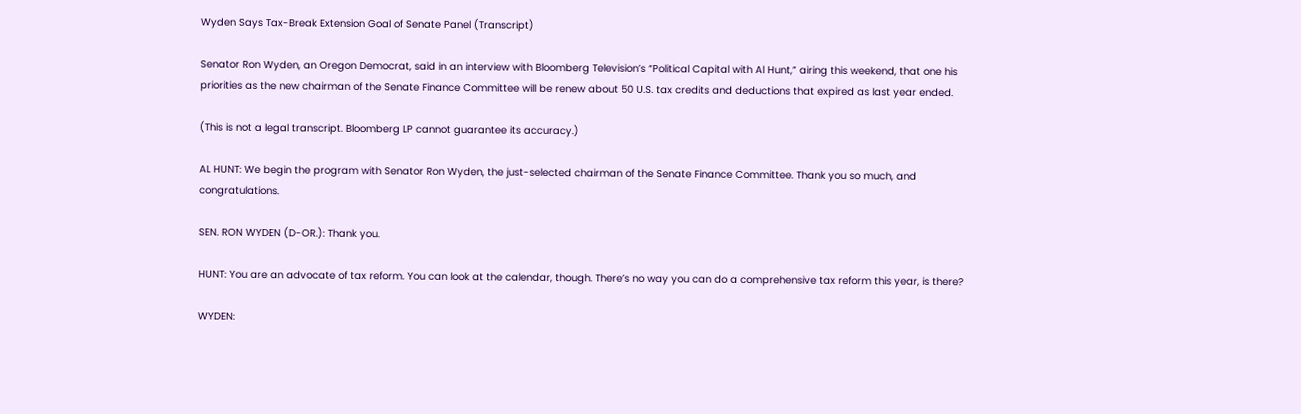Wyden Says Tax-Break Extension Goal of Senate Panel (Transcript)

Senator Ron Wyden, an Oregon Democrat, said in an interview with Bloomberg Television’s “Political Capital with Al Hunt,” airing this weekend, that one his priorities as the new chairman of the Senate Finance Committee will be renew about 50 U.S. tax credits and deductions that expired as last year ended.

(This is not a legal transcript. Bloomberg LP cannot guarantee its accuracy.)

AL HUNT: We begin the program with Senator Ron Wyden, the just-selected chairman of the Senate Finance Committee. Thank you so much, and congratulations.

SEN. RON WYDEN (D-OR.): Thank you.

HUNT: You are an advocate of tax reform. You can look at the calendar, though. There’s no way you can do a comprehensive tax reform this year, is there?

WYDEN: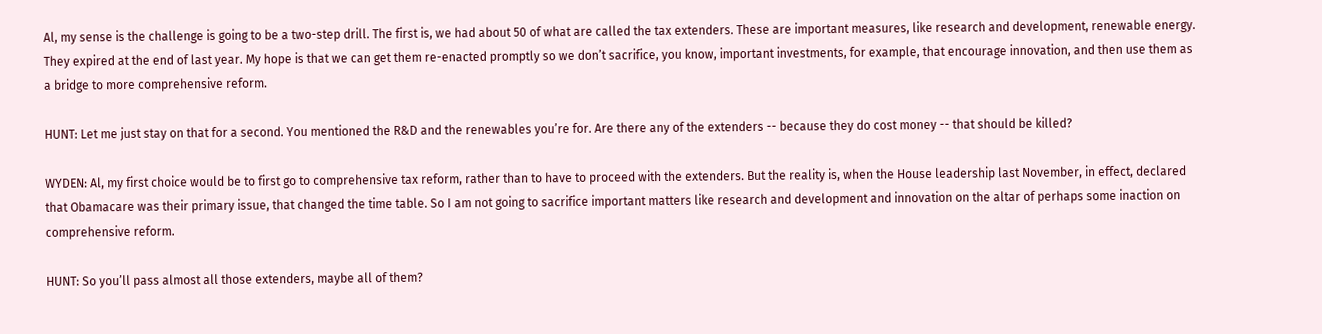Al, my sense is the challenge is going to be a two-step drill. The first is, we had about 50 of what are called the tax extenders. These are important measures, like research and development, renewable energy. They expired at the end of last year. My hope is that we can get them re-enacted promptly so we don’t sacrifice, you know, important investments, for example, that encourage innovation, and then use them as a bridge to more comprehensive reform.

HUNT: Let me just stay on that for a second. You mentioned the R&D and the renewables you’re for. Are there any of the extenders -- because they do cost money -- that should be killed?

WYDEN: Al, my first choice would be to first go to comprehensive tax reform, rather than to have to proceed with the extenders. But the reality is, when the House leadership last November, in effect, declared that Obamacare was their primary issue, that changed the time table. So I am not going to sacrifice important matters like research and development and innovation on the altar of perhaps some inaction on comprehensive reform.

HUNT: So you’ll pass almost all those extenders, maybe all of them?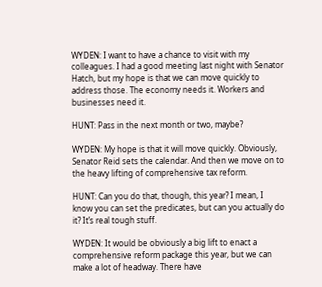WYDEN: I want to have a chance to visit with my colleagues. I had a good meeting last night with Senator Hatch, but my hope is that we can move quickly to address those. The economy needs it. Workers and businesses need it.

HUNT: Pass in the next month or two, maybe?

WYDEN: My hope is that it will move quickly. Obviously, Senator Reid sets the calendar. And then we move on to the heavy lifting of comprehensive tax reform.

HUNT: Can you do that, though, this year? I mean, I know you can set the predicates, but can you actually do it? It’s real tough stuff.

WYDEN: It would be obviously a big lift to enact a comprehensive reform package this year, but we can make a lot of headway. There have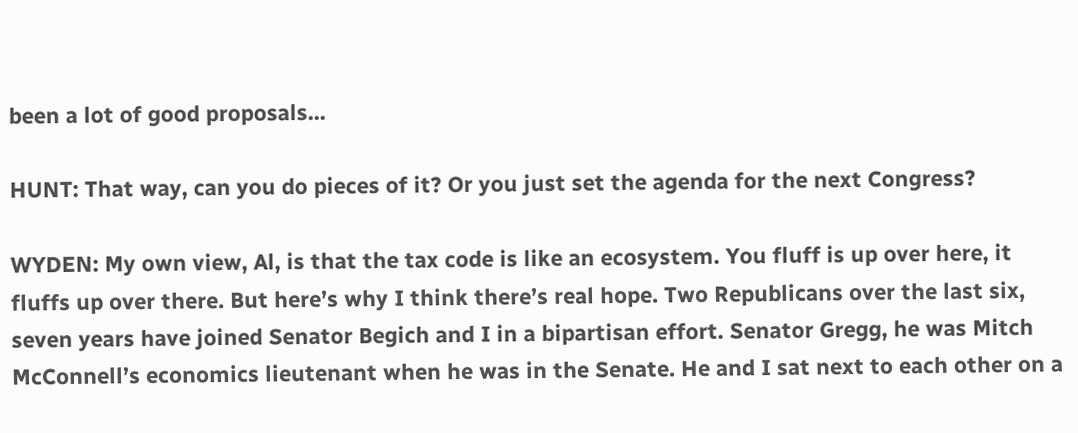been a lot of good proposals...

HUNT: That way, can you do pieces of it? Or you just set the agenda for the next Congress?

WYDEN: My own view, Al, is that the tax code is like an ecosystem. You fluff is up over here, it fluffs up over there. But here’s why I think there’s real hope. Two Republicans over the last six, seven years have joined Senator Begich and I in a bipartisan effort. Senator Gregg, he was Mitch McConnell’s economics lieutenant when he was in the Senate. He and I sat next to each other on a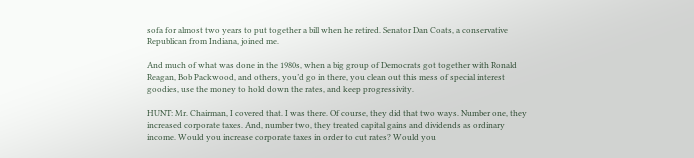sofa for almost two years to put together a bill when he retired. Senator Dan Coats, a conservative Republican from Indiana, joined me.

And much of what was done in the 1980s, when a big group of Democrats got together with Ronald Reagan, Bob Packwood, and others, you’d go in there, you clean out this mess of special interest goodies, use the money to hold down the rates, and keep progressivity.

HUNT: Mr. Chairman, I covered that. I was there. Of course, they did that two ways. Number one, they increased corporate taxes. And, number two, they treated capital gains and dividends as ordinary income. Would you increase corporate taxes in order to cut rates? Would you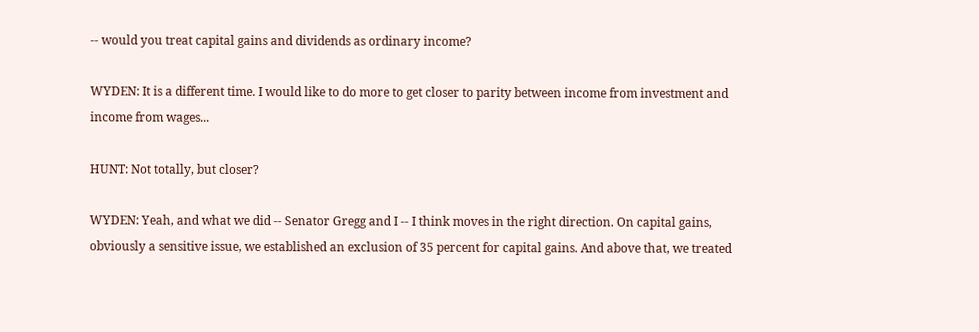-- would you treat capital gains and dividends as ordinary income?

WYDEN: It is a different time. I would like to do more to get closer to parity between income from investment and income from wages...

HUNT: Not totally, but closer?

WYDEN: Yeah, and what we did -- Senator Gregg and I -- I think moves in the right direction. On capital gains, obviously a sensitive issue, we established an exclusion of 35 percent for capital gains. And above that, we treated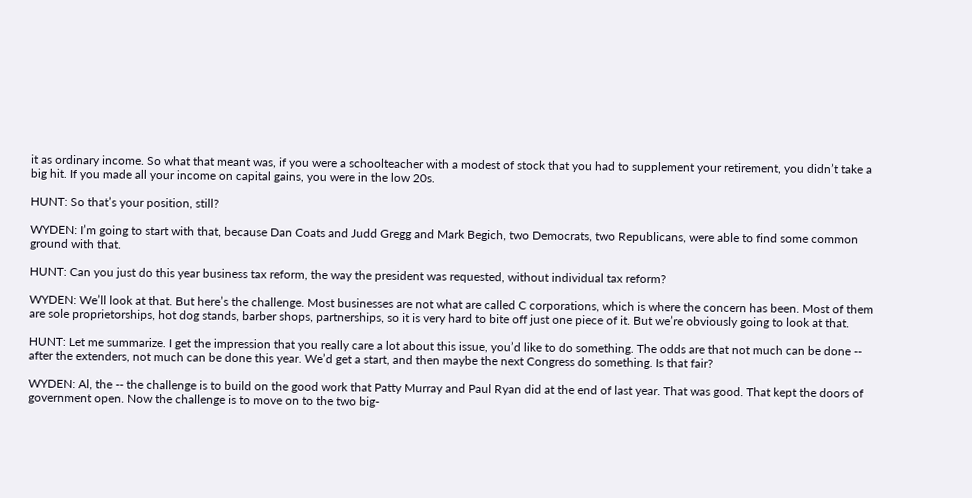it as ordinary income. So what that meant was, if you were a schoolteacher with a modest of stock that you had to supplement your retirement, you didn’t take a big hit. If you made all your income on capital gains, you were in the low 20s.

HUNT: So that’s your position, still?

WYDEN: I’m going to start with that, because Dan Coats and Judd Gregg and Mark Begich, two Democrats, two Republicans, were able to find some common ground with that.

HUNT: Can you just do this year business tax reform, the way the president was requested, without individual tax reform?

WYDEN: We’ll look at that. But here’s the challenge. Most businesses are not what are called C corporations, which is where the concern has been. Most of them are sole proprietorships, hot dog stands, barber shops, partnerships, so it is very hard to bite off just one piece of it. But we’re obviously going to look at that.

HUNT: Let me summarize. I get the impression that you really care a lot about this issue, you’d like to do something. The odds are that not much can be done -- after the extenders, not much can be done this year. We’d get a start, and then maybe the next Congress do something. Is that fair?

WYDEN: Al, the -- the challenge is to build on the good work that Patty Murray and Paul Ryan did at the end of last year. That was good. That kept the doors of government open. Now the challenge is to move on to the two big-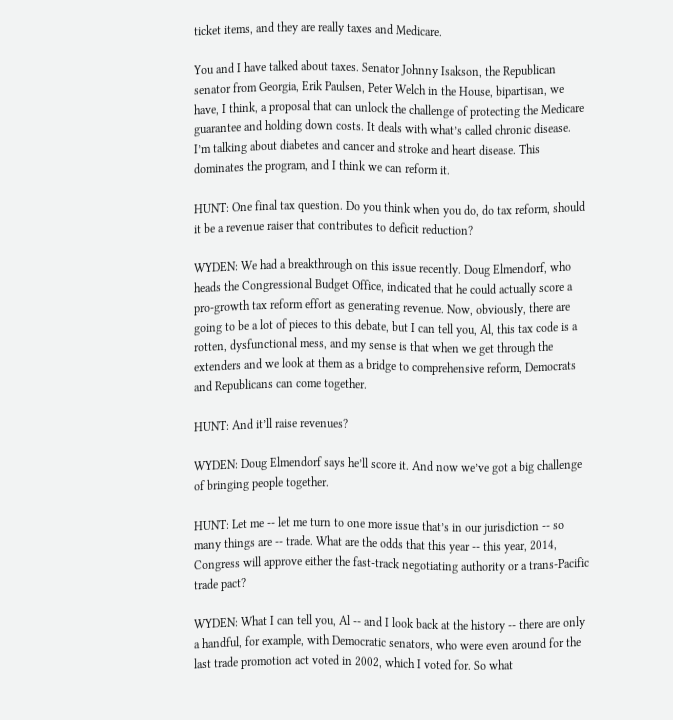ticket items, and they are really taxes and Medicare.

You and I have talked about taxes. Senator Johnny Isakson, the Republican senator from Georgia, Erik Paulsen, Peter Welch in the House, bipartisan, we have, I think, a proposal that can unlock the challenge of protecting the Medicare guarantee and holding down costs. It deals with what’s called chronic disease. I’m talking about diabetes and cancer and stroke and heart disease. This dominates the program, and I think we can reform it.

HUNT: One final tax question. Do you think when you do, do tax reform, should it be a revenue raiser that contributes to deficit reduction?

WYDEN: We had a breakthrough on this issue recently. Doug Elmendorf, who heads the Congressional Budget Office, indicated that he could actually score a pro-growth tax reform effort as generating revenue. Now, obviously, there are going to be a lot of pieces to this debate, but I can tell you, Al, this tax code is a rotten, dysfunctional mess, and my sense is that when we get through the extenders and we look at them as a bridge to comprehensive reform, Democrats and Republicans can come together.

HUNT: And it’ll raise revenues?

WYDEN: Doug Elmendorf says he’ll score it. And now we’ve got a big challenge of bringing people together.

HUNT: Let me -- let me turn to one more issue that’s in our jurisdiction -- so many things are -- trade. What are the odds that this year -- this year, 2014, Congress will approve either the fast-track negotiating authority or a trans-Pacific trade pact?

WYDEN: What I can tell you, Al -- and I look back at the history -- there are only a handful, for example, with Democratic senators, who were even around for the last trade promotion act voted in 2002, which I voted for. So what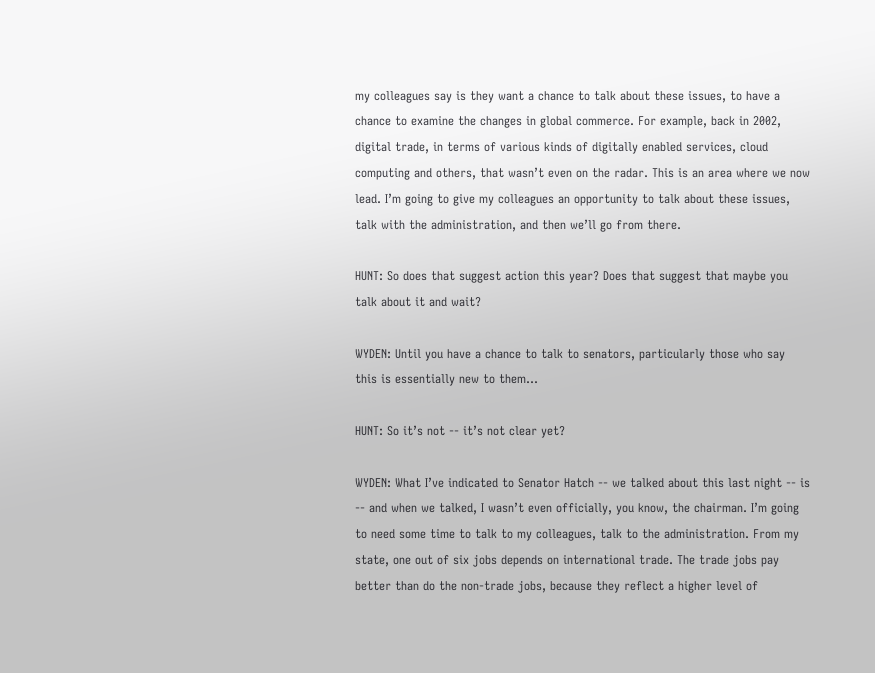my colleagues say is they want a chance to talk about these issues, to have a chance to examine the changes in global commerce. For example, back in 2002, digital trade, in terms of various kinds of digitally enabled services, cloud computing and others, that wasn’t even on the radar. This is an area where we now lead. I’m going to give my colleagues an opportunity to talk about these issues, talk with the administration, and then we’ll go from there.

HUNT: So does that suggest action this year? Does that suggest that maybe you talk about it and wait?

WYDEN: Until you have a chance to talk to senators, particularly those who say this is essentially new to them...

HUNT: So it’s not -- it’s not clear yet?

WYDEN: What I’ve indicated to Senator Hatch -- we talked about this last night -- is -- and when we talked, I wasn’t even officially, you know, the chairman. I’m going to need some time to talk to my colleagues, talk to the administration. From my state, one out of six jobs depends on international trade. The trade jobs pay better than do the non-trade jobs, because they reflect a higher level of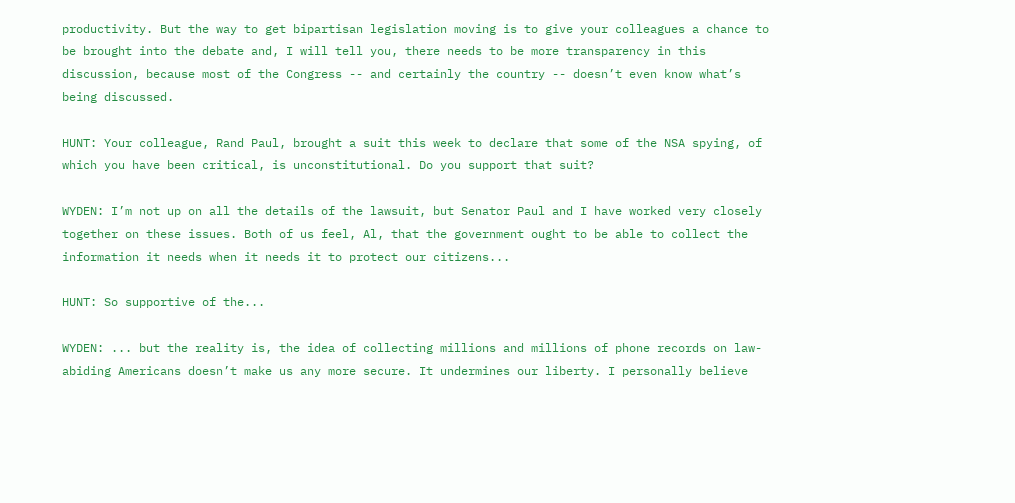productivity. But the way to get bipartisan legislation moving is to give your colleagues a chance to be brought into the debate and, I will tell you, there needs to be more transparency in this discussion, because most of the Congress -- and certainly the country -- doesn’t even know what’s being discussed.

HUNT: Your colleague, Rand Paul, brought a suit this week to declare that some of the NSA spying, of which you have been critical, is unconstitutional. Do you support that suit?

WYDEN: I’m not up on all the details of the lawsuit, but Senator Paul and I have worked very closely together on these issues. Both of us feel, Al, that the government ought to be able to collect the information it needs when it needs it to protect our citizens...

HUNT: So supportive of the...

WYDEN: ... but the reality is, the idea of collecting millions and millions of phone records on law-abiding Americans doesn’t make us any more secure. It undermines our liberty. I personally believe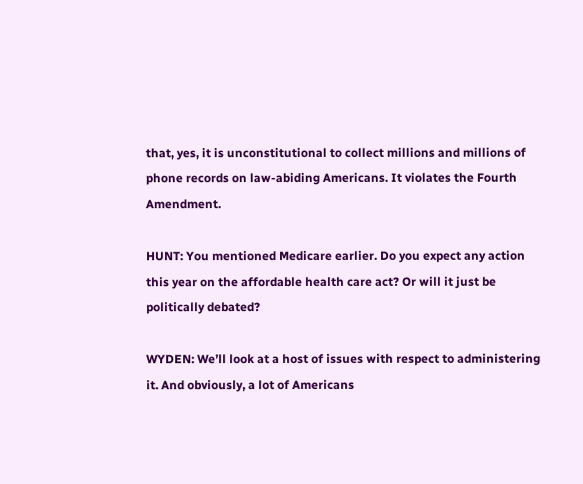that, yes, it is unconstitutional to collect millions and millions of phone records on law-abiding Americans. It violates the Fourth Amendment.

HUNT: You mentioned Medicare earlier. Do you expect any action this year on the affordable health care act? Or will it just be politically debated?

WYDEN: We’ll look at a host of issues with respect to administering it. And obviously, a lot of Americans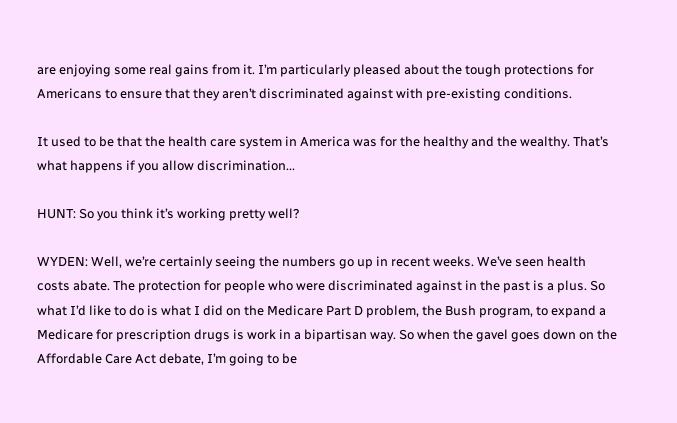are enjoying some real gains from it. I’m particularly pleased about the tough protections for Americans to ensure that they aren’t discriminated against with pre-existing conditions.

It used to be that the health care system in America was for the healthy and the wealthy. That’s what happens if you allow discrimination...

HUNT: So you think it’s working pretty well?

WYDEN: Well, we’re certainly seeing the numbers go up in recent weeks. We’ve seen health costs abate. The protection for people who were discriminated against in the past is a plus. So what I’d like to do is what I did on the Medicare Part D problem, the Bush program, to expand a Medicare for prescription drugs is work in a bipartisan way. So when the gavel goes down on the Affordable Care Act debate, I’m going to be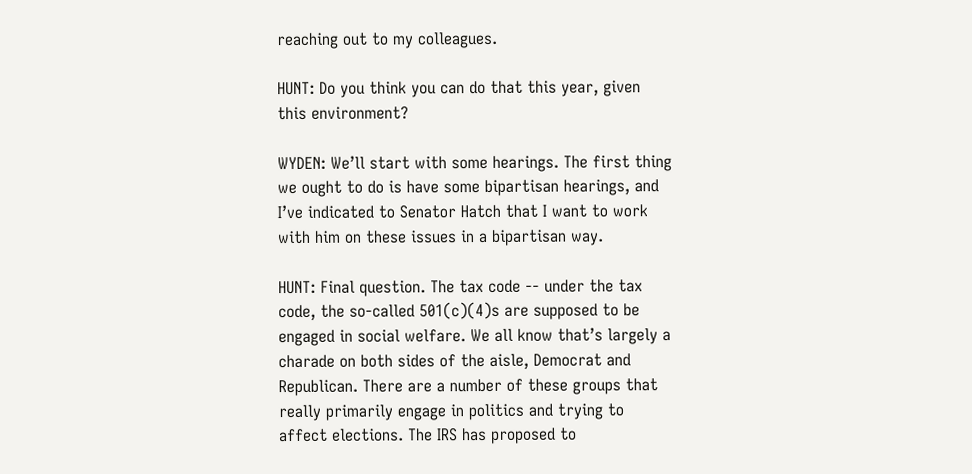reaching out to my colleagues.

HUNT: Do you think you can do that this year, given this environment?

WYDEN: We’ll start with some hearings. The first thing we ought to do is have some bipartisan hearings, and I’ve indicated to Senator Hatch that I want to work with him on these issues in a bipartisan way.

HUNT: Final question. The tax code -- under the tax code, the so-called 501(c)(4)s are supposed to be engaged in social welfare. We all know that’s largely a charade on both sides of the aisle, Democrat and Republican. There are a number of these groups that really primarily engage in politics and trying to affect elections. The IRS has proposed to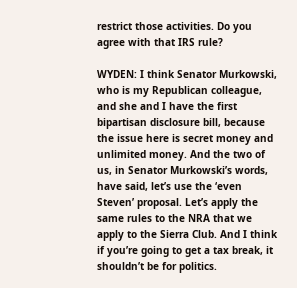restrict those activities. Do you agree with that IRS rule?

WYDEN: I think Senator Murkowski, who is my Republican colleague, and she and I have the first bipartisan disclosure bill, because the issue here is secret money and unlimited money. And the two of us, in Senator Murkowski’s words, have said, let’s use the ‘even Steven’ proposal. Let’s apply the same rules to the NRA that we apply to the Sierra Club. And I think if you’re going to get a tax break, it shouldn’t be for politics.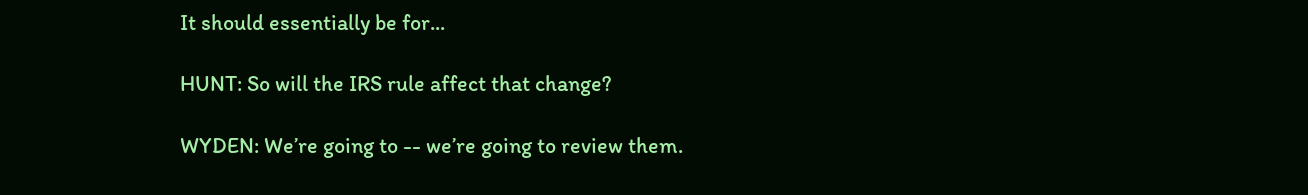It should essentially be for...

HUNT: So will the IRS rule affect that change?

WYDEN: We’re going to -- we’re going to review them.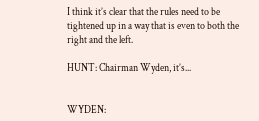I think it’s clear that the rules need to be tightened up in a way that is even to both the right and the left.

HUNT: Chairman Wyden, it’s...


WYDEN: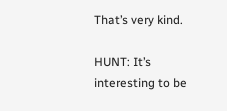That’s very kind.

HUNT: It’s interesting to be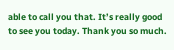able to call you that. It’s really good to see you today. Thank you so much.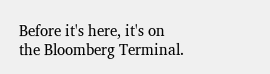Before it's here, it's on the Bloomberg Terminal.